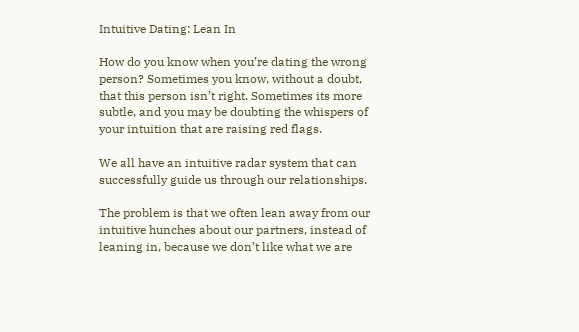Intuitive Dating: Lean In

How do you know when you’re dating the wrong person? Sometimes you know, without a doubt, that this person isn’t right. Sometimes its more subtle, and you may be doubting the whispers of your intuition that are raising red flags.

We all have an intuitive radar system that can successfully guide us through our relationships.

The problem is that we often lean away from our intuitive hunches about our partners, instead of leaning in, because we don’t like what we are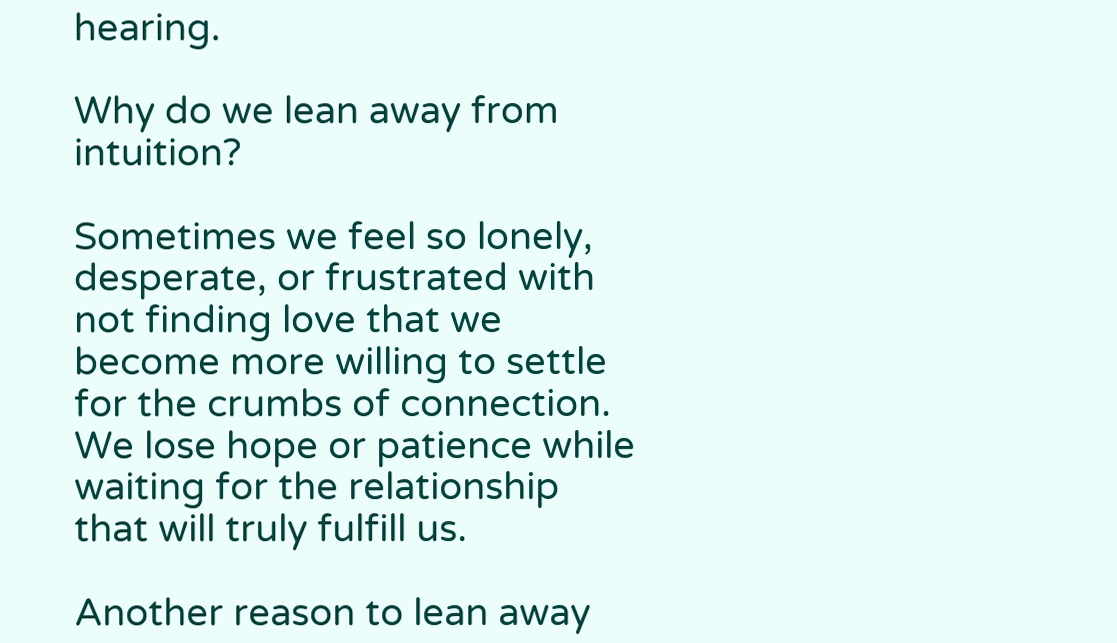hearing.

Why do we lean away from intuition?

Sometimes we feel so lonely, desperate, or frustrated with not finding love that we become more willing to settle for the crumbs of connection. We lose hope or patience while waiting for the relationship that will truly fulfill us.

Another reason to lean away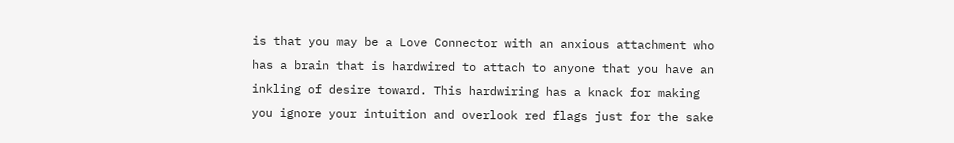is that you may be a Love Connector with an anxious attachment who has a brain that is hardwired to attach to anyone that you have an inkling of desire toward. This hardwiring has a knack for making you ignore your intuition and overlook red flags just for the sake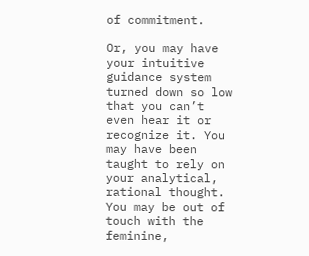of commitment.

Or, you may have your intuitive guidance system turned down so low that you can’t even hear it or recognize it. You may have been taught to rely on your analytical, rational thought. You may be out of touch with the feminine,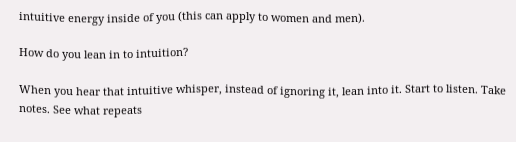intuitive energy inside of you (this can apply to women and men).

How do you lean in to intuition?

When you hear that intuitive whisper, instead of ignoring it, lean into it. Start to listen. Take notes. See what repeats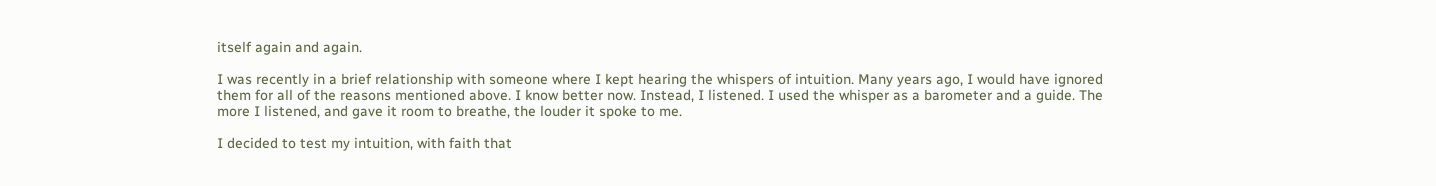itself again and again.

I was recently in a brief relationship with someone where I kept hearing the whispers of intuition. Many years ago, I would have ignored them for all of the reasons mentioned above. I know better now. Instead, I listened. I used the whisper as a barometer and a guide. The more I listened, and gave it room to breathe, the louder it spoke to me.

I decided to test my intuition, with faith that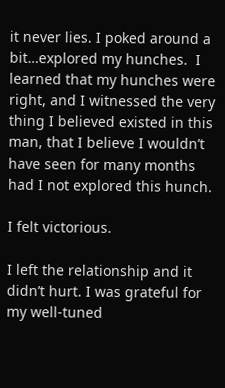it never lies. I poked around a bit…explored my hunches.  I learned that my hunches were right, and I witnessed the very thing I believed existed in this man, that I believe I wouldn’t have seen for many months had I not explored this hunch.

I felt victorious.

I left the relationship and it didn’t hurt. I was grateful for my well-tuned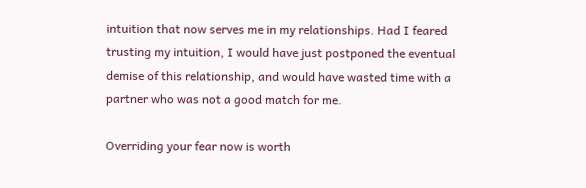intuition that now serves me in my relationships. Had I feared trusting my intuition, I would have just postponed the eventual demise of this relationship, and would have wasted time with a partner who was not a good match for me.

Overriding your fear now is worth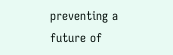preventing a future of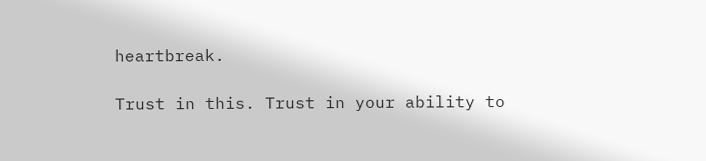heartbreak.

Trust in this. Trust in your ability to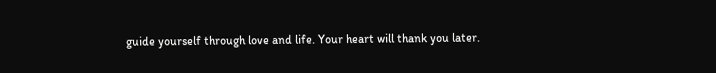guide yourself through love and life. Your heart will thank you later.